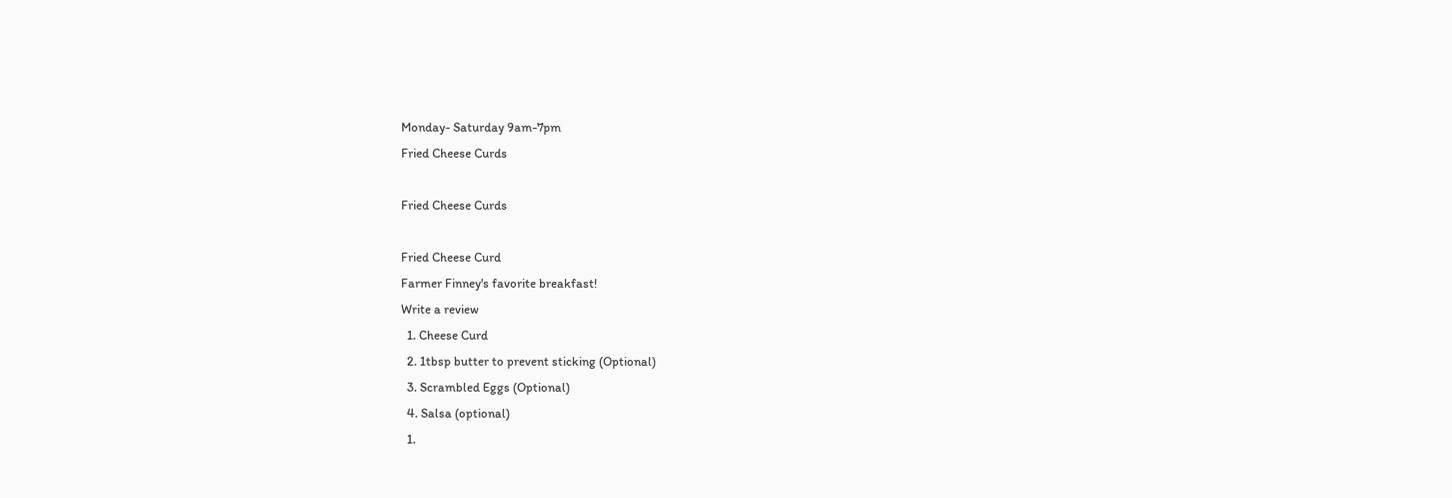Monday- Saturday 9am-7pm
Fried Cheese Curds

Fried Cheese Curds

Fried Cheese Curd
Farmer Finney's favorite breakfast!
Write a review
  1. Cheese Curd
  2. 1tbsp butter to prevent sticking (Optional)
  3. Scrambled Eggs (Optional)
  4. Salsa (optional)
  1.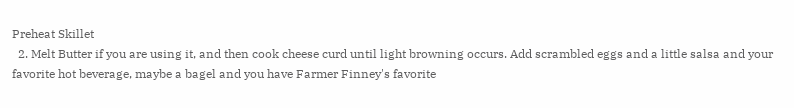Preheat Skillet
  2. Melt Butter if you are using it, and then cook cheese curd until light browning occurs. Add scrambled eggs and a little salsa and your favorite hot beverage, maybe a bagel and you have Farmer Finney's favorite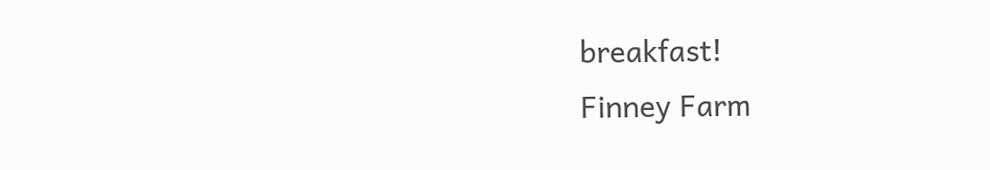breakfast!
Finney Farm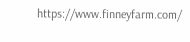https://www.finneyfarm.com/